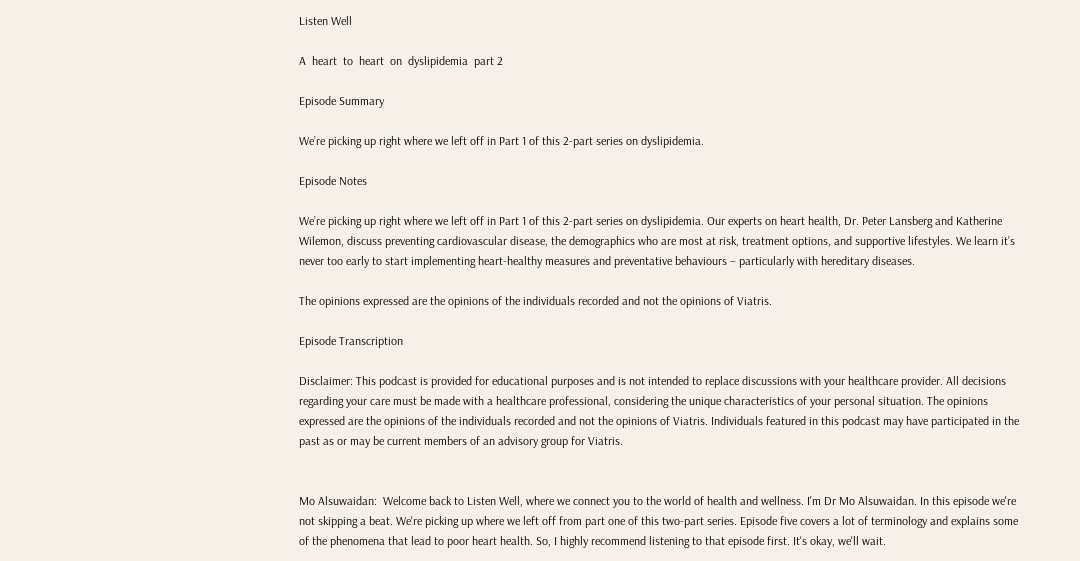Listen Well

A  heart  to  heart  on  dyslipidemia  part 2

Episode Summary

We’re picking up right where we left off in Part 1 of this 2-part series on dyslipidemia.

Episode Notes

We’re picking up right where we left off in Part 1 of this 2-part series on dyslipidemia. Our experts on heart health, Dr. Peter Lansberg and Katherine Wilemon, discuss preventing cardiovascular disease, the demographics who are most at risk, treatment options, and supportive lifestyles. We learn it’s never too early to start implementing heart-healthy measures and preventative behaviours – particularly with hereditary diseases.

The opinions expressed are the opinions of the individuals recorded and not the opinions of Viatris.

Episode Transcription

Disclaimer: This podcast is provided for educational purposes and is not intended to replace discussions with your healthcare provider. All decisions regarding your care must be made with a healthcare professional, considering the unique characteristics of your personal situation. The opinions expressed are the opinions of the individuals recorded and not the opinions of Viatris. Individuals featured in this podcast may have participated in the past as or may be current members of an advisory group for Viatris.


Mo Alsuwaidan:  Welcome back to Listen Well, where we connect you to the world of health and wellness. I'm Dr Mo Alsuwaidan. In this episode we're not skipping a beat. We're picking up where we left off from part one of this two-part series. Episode five covers a lot of terminology and explains some of the phenomena that lead to poor heart health. So, I highly recommend listening to that episode first. It's okay, we'll wait.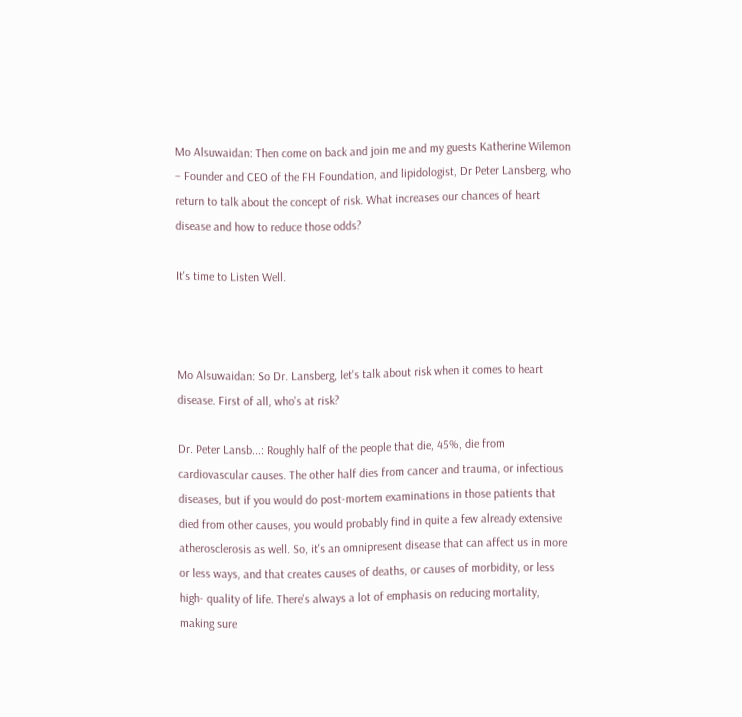Mo Alsuwaidan: Then come on back and join me and my guests Katherine Wilemon – Founder and CEO of the FH Foundation, and lipidologist, Dr Peter Lansberg, who return to talk about the concept of risk. What increases our chances of heart disease and how to reduce those odds?

It's time to Listen Well.



Mo Alsuwaidan: So Dr. Lansberg, let's talk about risk when it comes to heart disease. First of all, who's at risk?

Dr. Peter Lansb...: Roughly half of the people that die, 45%, die from cardiovascular causes. The other half dies from cancer and trauma, or infectious diseases, but if you would do post-mortem examinations in those patients that died from other causes, you would probably find in quite a few already extensive atherosclerosis as well. So, it's an omnipresent disease that can affect us in more or less ways, and that creates causes of deaths, or causes of morbidity, or less high- quality of life. There's always a lot of emphasis on reducing mortality, making sure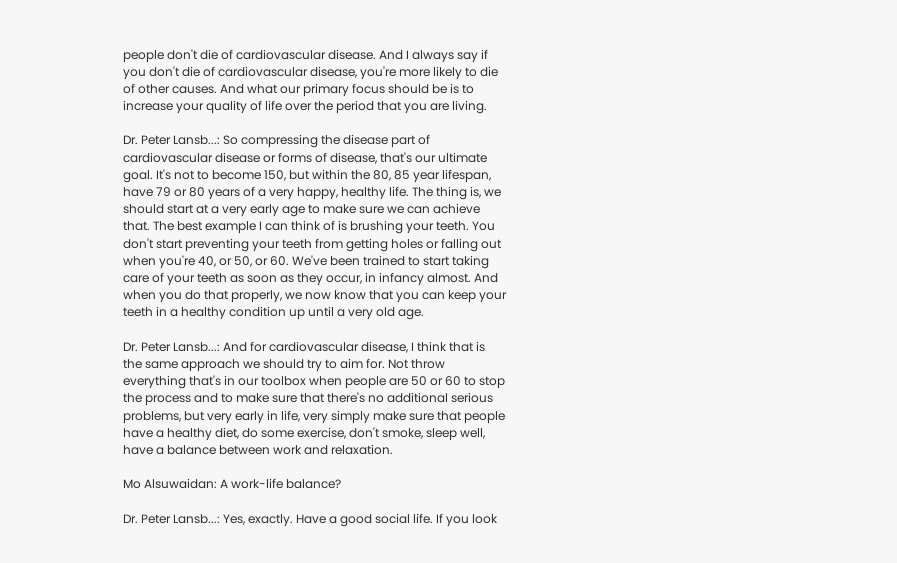people don't die of cardiovascular disease. And I always say if you don't die of cardiovascular disease, you're more likely to die of other causes. And what our primary focus should be is to increase your quality of life over the period that you are living.

Dr. Peter Lansb...: So compressing the disease part of cardiovascular disease or forms of disease, that's our ultimate goal. It's not to become 150, but within the 80, 85 year lifespan, have 79 or 80 years of a very happy, healthy life. The thing is, we should start at a very early age to make sure we can achieve that. The best example I can think of is brushing your teeth. You don't start preventing your teeth from getting holes or falling out when you're 40, or 50, or 60. We've been trained to start taking care of your teeth as soon as they occur, in infancy almost. And when you do that properly, we now know that you can keep your teeth in a healthy condition up until a very old age.

Dr. Peter Lansb...: And for cardiovascular disease, I think that is the same approach we should try to aim for. Not throw everything that's in our toolbox when people are 50 or 60 to stop the process and to make sure that there's no additional serious problems, but very early in life, very simply make sure that people have a healthy diet, do some exercise, don't smoke, sleep well, have a balance between work and relaxation.

Mo Alsuwaidan: A work-life balance?

Dr. Peter Lansb...: Yes, exactly. Have a good social life. If you look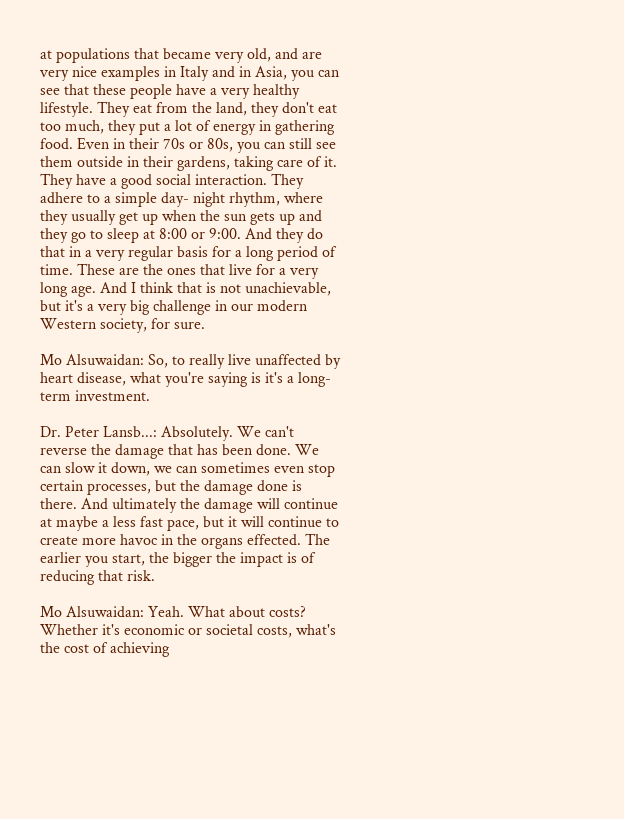at populations that became very old, and are very nice examples in Italy and in Asia, you can see that these people have a very healthy lifestyle. They eat from the land, they don't eat too much, they put a lot of energy in gathering food. Even in their 70s or 80s, you can still see them outside in their gardens, taking care of it. They have a good social interaction. They adhere to a simple day- night rhythm, where  they usually get up when the sun gets up and they go to sleep at 8:00 or 9:00. And they do that in a very regular basis for a long period of time. These are the ones that live for a very long age. And I think that is not unachievable, but it's a very big challenge in our modern Western society, for sure.

Mo Alsuwaidan: So, to really live unaffected by heart disease, what you're saying is it's a long-term investment.

Dr. Peter Lansb...: Absolutely. We can't reverse the damage that has been done. We can slow it down, we can sometimes even stop certain processes, but the damage done is there. And ultimately the damage will continue at maybe a less fast pace, but it will continue to create more havoc in the organs effected. The earlier you start, the bigger the impact is of reducing that risk.

Mo Alsuwaidan: Yeah. What about costs? Whether it's economic or societal costs, what's the cost of achieving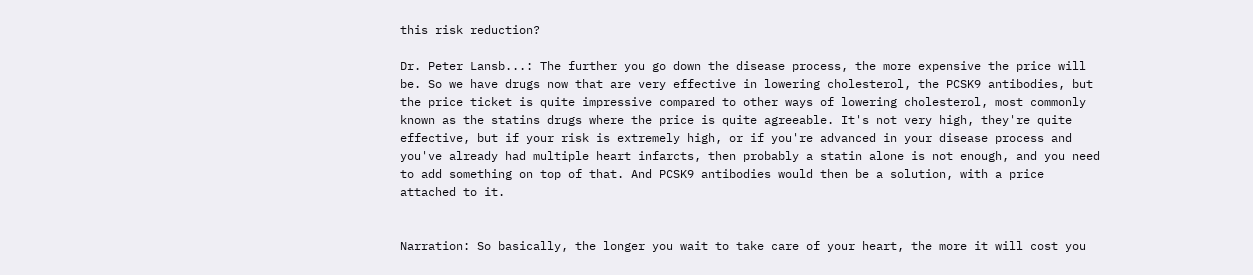this risk reduction?

Dr. Peter Lansb...: The further you go down the disease process, the more expensive the price will be. So we have drugs now that are very effective in lowering cholesterol, the PCSK9 antibodies, but the price ticket is quite impressive compared to other ways of lowering cholesterol, most commonly known as the statins drugs where the price is quite agreeable. It's not very high, they're quite effective, but if your risk is extremely high, or if you're advanced in your disease process and you've already had multiple heart infarcts, then probably a statin alone is not enough, and you need to add something on top of that. And PCSK9 antibodies would then be a solution, with a price attached to it.


Narration: So basically, the longer you wait to take care of your heart, the more it will cost you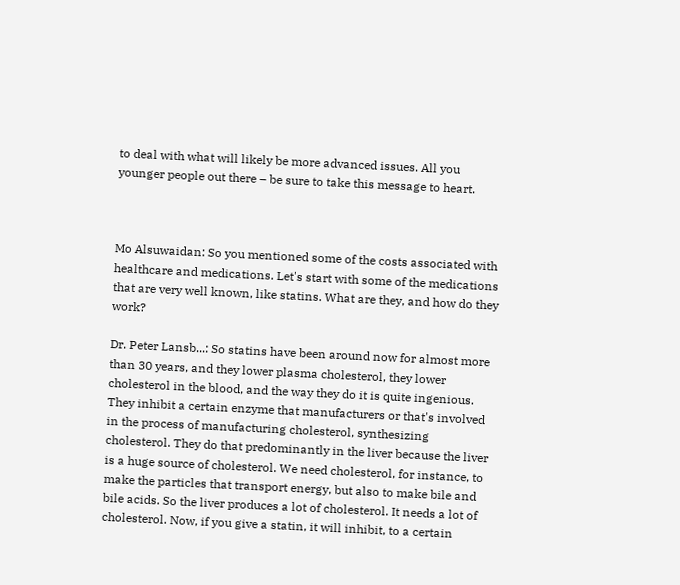to deal with what will likely be more advanced issues. All you younger people out there – be sure to take this message to heart.



Mo Alsuwaidan: So you mentioned some of the costs associated with healthcare and medications. Let's start with some of the medications that are very well known, like statins. What are they, and how do they work?

Dr. Peter Lansb...: So statins have been around now for almost more than 30 years, and they lower plasma cholesterol, they lower cholesterol in the blood, and the way they do it is quite ingenious. They inhibit a certain enzyme that manufacturers or that's involved in the process of manufacturing cholesterol, synthesizing cholesterol. They do that predominantly in the liver because the liver is a huge source of cholesterol. We need cholesterol, for instance, to make the particles that transport energy, but also to make bile and bile acids. So the liver produces a lot of cholesterol. It needs a lot of cholesterol. Now, if you give a statin, it will inhibit, to a certain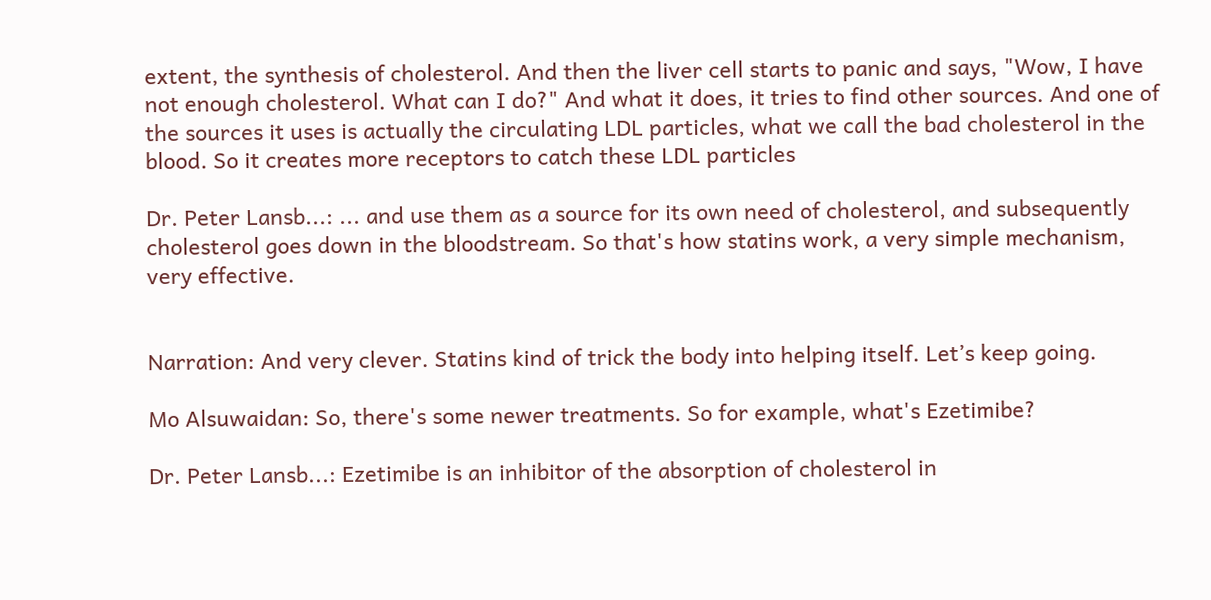extent, the synthesis of cholesterol. And then the liver cell starts to panic and says, "Wow, I have not enough cholesterol. What can I do?" And what it does, it tries to find other sources. And one of the sources it uses is actually the circulating LDL particles, what we call the bad cholesterol in the blood. So it creates more receptors to catch these LDL particles

Dr. Peter Lansb...: ... and use them as a source for its own need of cholesterol, and subsequently cholesterol goes down in the bloodstream. So that's how statins work, a very simple mechanism, very effective.


Narration: And very clever. Statins kind of trick the body into helping itself. Let’s keep going.

Mo Alsuwaidan: So, there's some newer treatments. So for example, what's Ezetimibe?

Dr. Peter Lansb...: Ezetimibe is an inhibitor of the absorption of cholesterol in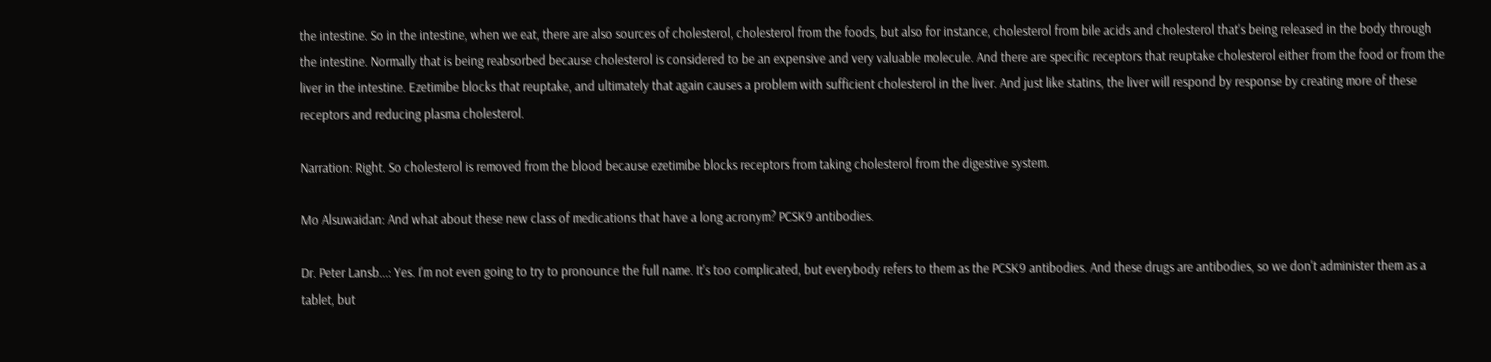the intestine. So in the intestine, when we eat, there are also sources of cholesterol, cholesterol from the foods, but also for instance, cholesterol from bile acids and cholesterol that's being released in the body through the intestine. Normally that is being reabsorbed because cholesterol is considered to be an expensive and very valuable molecule. And there are specific receptors that reuptake cholesterol either from the food or from the liver in the intestine. Ezetimibe blocks that reuptake, and ultimately that again causes a problem with sufficient cholesterol in the liver. And just like statins, the liver will respond by response by creating more of these receptors and reducing plasma cholesterol.

Narration: Right. So cholesterol is removed from the blood because ezetimibe blocks receptors from taking cholesterol from the digestive system.

Mo Alsuwaidan: And what about these new class of medications that have a long acronym? PCSK9 antibodies.

Dr. Peter Lansb...: Yes. I'm not even going to try to pronounce the full name. It's too complicated, but everybody refers to them as the PCSK9 antibodies. And these drugs are antibodies, so we don't administer them as a tablet, but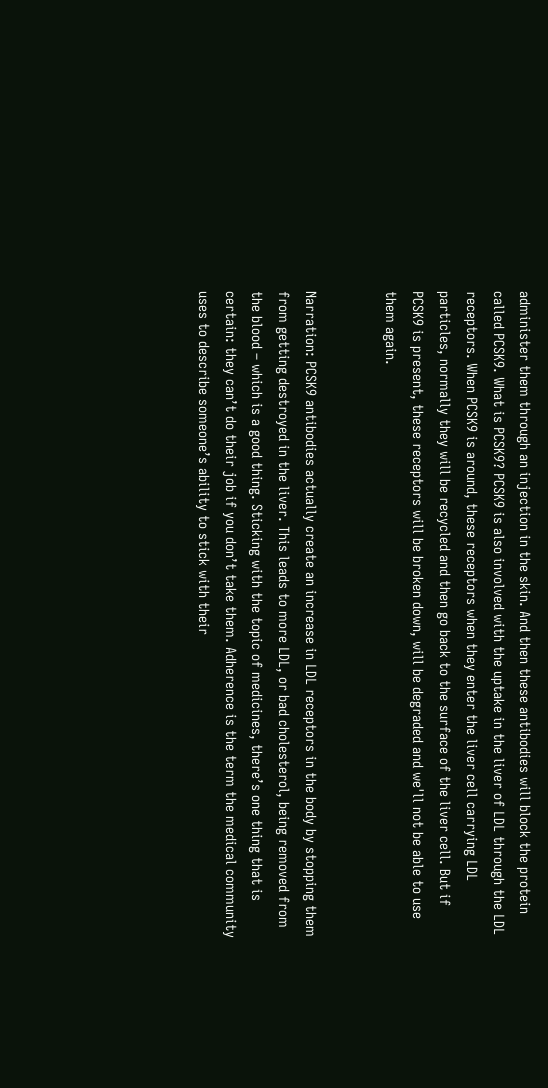administer them through an injection in the skin. And then these antibodies will block the protein called PCSK9. What is PCSK9? PCSK9 is also involved with the uptake in the liver of LDL through the LDL receptors. When PCSK9 is around, these receptors when they enter the liver cell carrying LDL particles, normally they will be recycled and then go back to the surface of the liver cell. But if PCSK9 is present, these receptors will be broken down, will be degraded and we'll not be able to use them again.


Narration: PCSK9 antibodies actually create an increase in LDL receptors in the body by stopping them from getting destroyed in the liver. This leads to more LDL, or bad cholesterol, being removed from the blood – which is a good thing. Sticking with the topic of medicines, there’s one thing that is certain: they can’t do their job if you don’t take them. Adherence is the term the medical community uses to describe someone’s ability to stick with their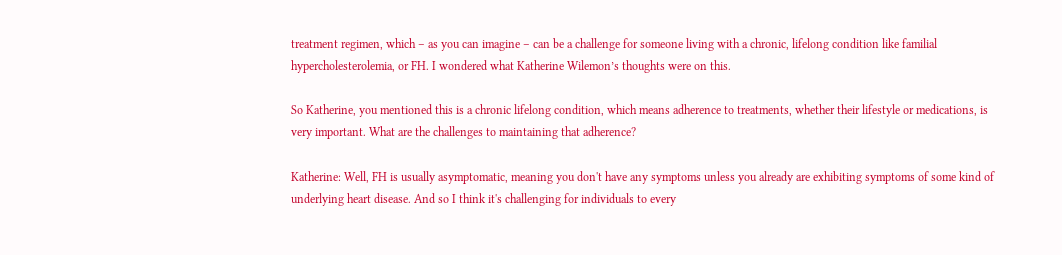treatment regimen, which – as you can imagine – can be a challenge for someone living with a chronic, lifelong condition like familial hypercholesterolemia, or FH. I wondered what Katherine Wilemon’s thoughts were on this.

So Katherine, you mentioned this is a chronic lifelong condition, which means adherence to treatments, whether their lifestyle or medications, is very important. What are the challenges to maintaining that adherence?

Katherine: Well, FH is usually asymptomatic, meaning you don't have any symptoms unless you already are exhibiting symptoms of some kind of underlying heart disease. And so I think it's challenging for individuals to every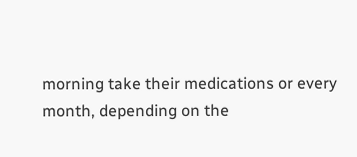morning take their medications or every month, depending on the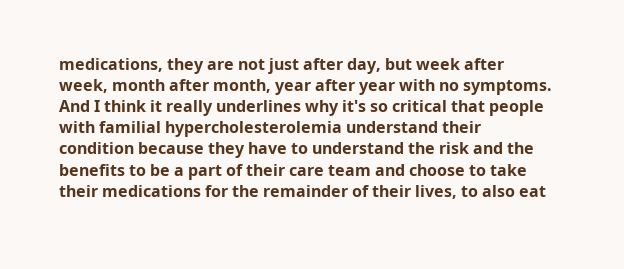medications, they are not just after day, but week after week, month after month, year after year with no symptoms. And I think it really underlines why it's so critical that people with familial hypercholesterolemia understand their condition because they have to understand the risk and the benefits to be a part of their care team and choose to take their medications for the remainder of their lives, to also eat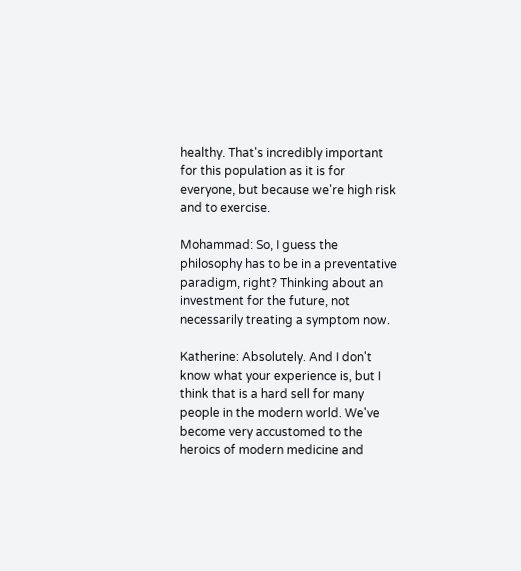healthy. That's incredibly important for this population as it is for everyone, but because we're high risk and to exercise.

Mohammad: So, I guess the philosophy has to be in a preventative paradigm, right? Thinking about an investment for the future, not necessarily treating a symptom now.

Katherine: Absolutely. And I don't know what your experience is, but I think that is a hard sell for many people in the modern world. We've become very accustomed to the heroics of modern medicine and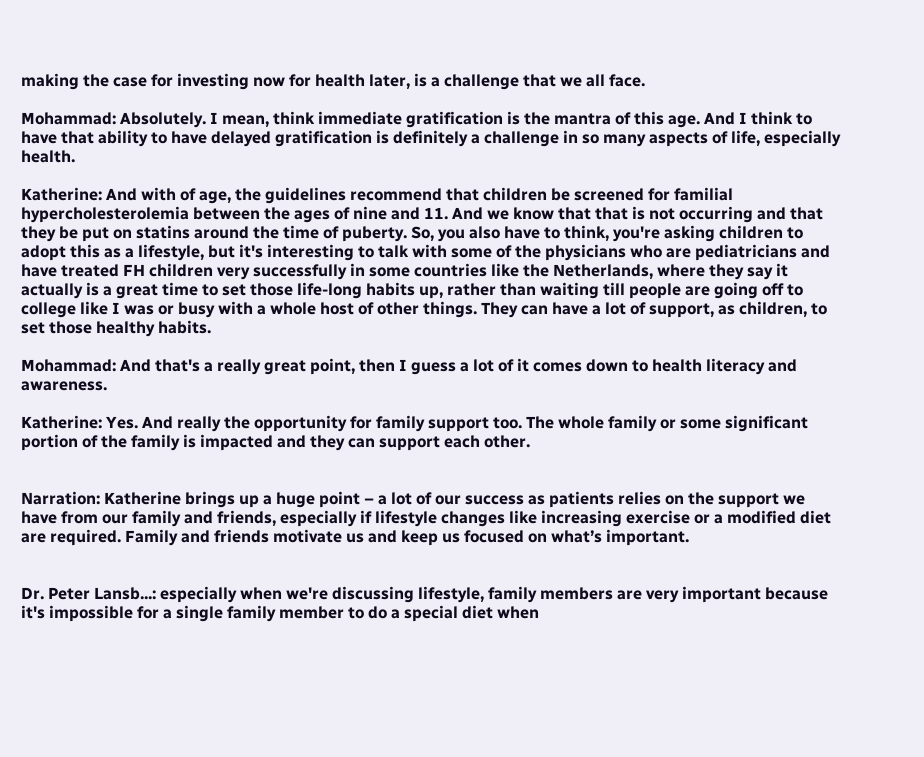making the case for investing now for health later, is a challenge that we all face.

Mohammad: Absolutely. I mean, think immediate gratification is the mantra of this age. And I think to have that ability to have delayed gratification is definitely a challenge in so many aspects of life, especially health.

Katherine: And with of age, the guidelines recommend that children be screened for familial hypercholesterolemia between the ages of nine and 11. And we know that that is not occurring and that they be put on statins around the time of puberty. So, you also have to think, you're asking children to adopt this as a lifestyle, but it's interesting to talk with some of the physicians who are pediatricians and have treated FH children very successfully in some countries like the Netherlands, where they say it actually is a great time to set those life-long habits up, rather than waiting till people are going off to college like I was or busy with a whole host of other things. They can have a lot of support, as children, to set those healthy habits.

Mohammad: And that's a really great point, then I guess a lot of it comes down to health literacy and awareness.

Katherine: Yes. And really the opportunity for family support too. The whole family or some significant portion of the family is impacted and they can support each other.


Narration: Katherine brings up a huge point – a lot of our success as patients relies on the support we have from our family and friends, especially if lifestyle changes like increasing exercise or a modified diet are required. Family and friends motivate us and keep us focused on what’s important.


Dr. Peter Lansb...: especially when we're discussing lifestyle, family members are very important because it's impossible for a single family member to do a special diet when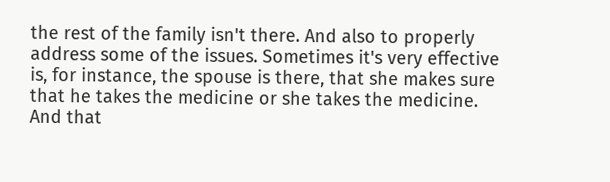the rest of the family isn't there. And also to properly address some of the issues. Sometimes it's very effective is, for instance, the spouse is there, that she makes sure that he takes the medicine or she takes the medicine. And that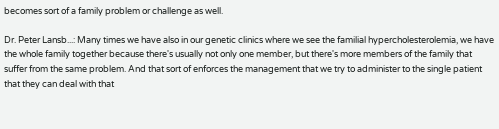becomes sort of a family problem or challenge as well.

Dr. Peter Lansb...: Many times we have also in our genetic clinics where we see the familial hypercholesterolemia, we have the whole family together because there's usually not only one member, but there's more members of the family that suffer from the same problem. And that sort of enforces the management that we try to administer to the single patient that they can deal with that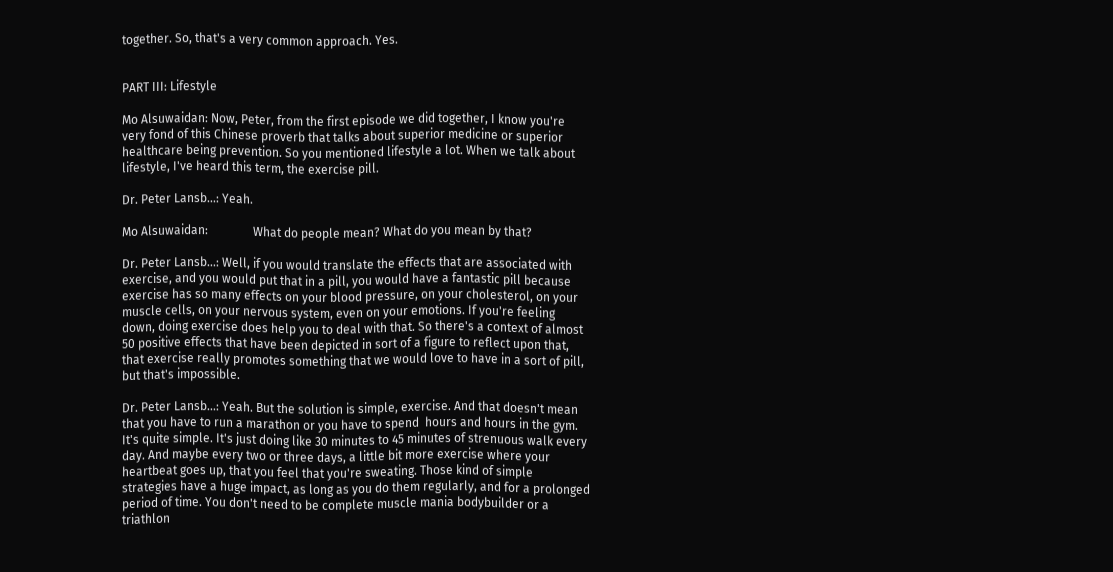together. So, that's a very common approach. Yes.


PART III: Lifestyle

Mo Alsuwaidan: Now, Peter, from the first episode we did together, I know you're very fond of this Chinese proverb that talks about superior medicine or superior healthcare being prevention. So you mentioned lifestyle a lot. When we talk about lifestyle, I've heard this term, the exercise pill.

Dr. Peter Lansb...: Yeah.

Mo Alsuwaidan:               What do people mean? What do you mean by that?

Dr. Peter Lansb...: Well, if you would translate the effects that are associated with exercise, and you would put that in a pill, you would have a fantastic pill because exercise has so many effects on your blood pressure, on your cholesterol, on your muscle cells, on your nervous system, even on your emotions. If you're feeling down, doing exercise does help you to deal with that. So there's a context of almost 50 positive effects that have been depicted in sort of a figure to reflect upon that, that exercise really promotes something that we would love to have in a sort of pill, but that's impossible.

Dr. Peter Lansb...: Yeah. But the solution is simple, exercise. And that doesn't mean that you have to run a marathon or you have to spend  hours and hours in the gym. It's quite simple. It's just doing like 30 minutes to 45 minutes of strenuous walk every day. And maybe every two or three days, a little bit more exercise where your heartbeat goes up, that you feel that you're sweating. Those kind of simple strategies have a huge impact, as long as you do them regularly, and for a prolonged  period of time. You don't need to be complete muscle mania bodybuilder or a triathlon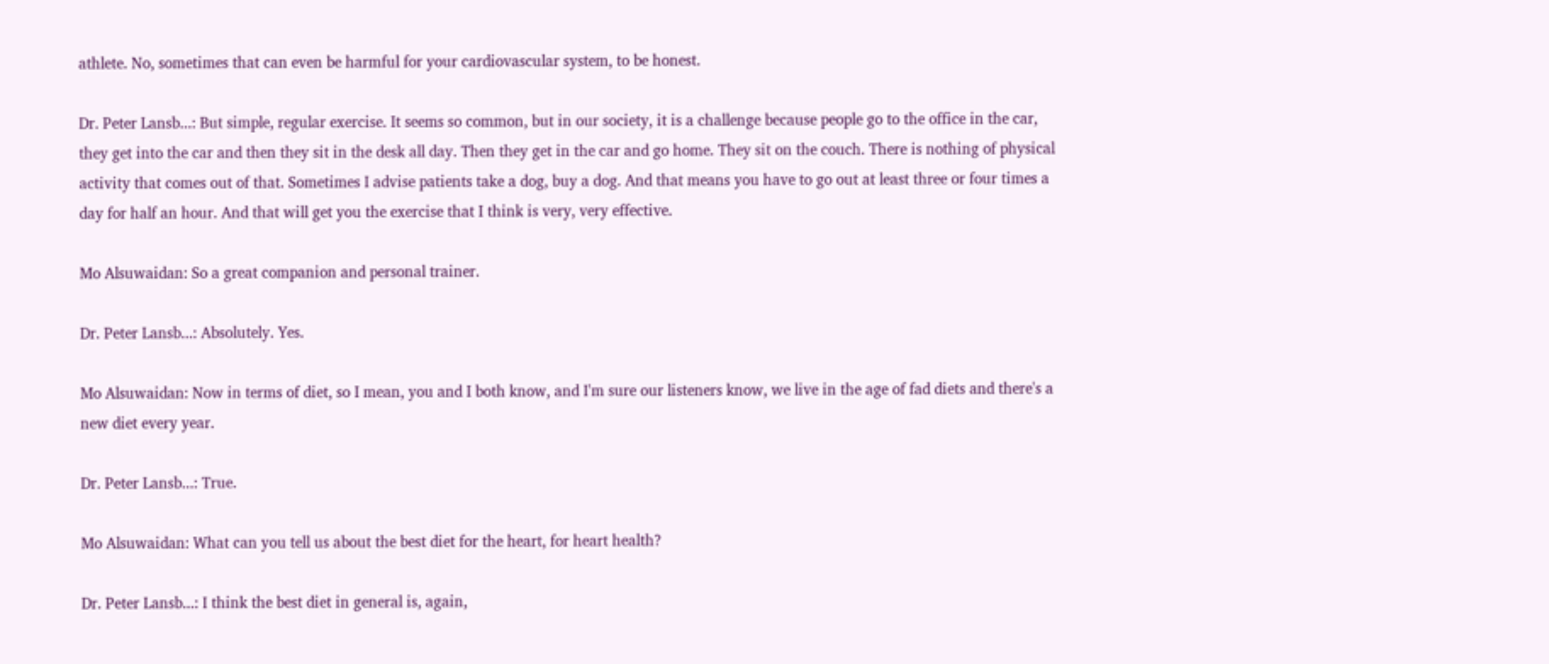athlete. No, sometimes that can even be harmful for your cardiovascular system, to be honest.

Dr. Peter Lansb...: But simple, regular exercise. It seems so common, but in our society, it is a challenge because people go to the office in the car, they get into the car and then they sit in the desk all day. Then they get in the car and go home. They sit on the couch. There is nothing of physical activity that comes out of that. Sometimes I advise patients take a dog, buy a dog. And that means you have to go out at least three or four times a day for half an hour. And that will get you the exercise that I think is very, very effective.

Mo Alsuwaidan: So a great companion and personal trainer.

Dr. Peter Lansb...: Absolutely. Yes.

Mo Alsuwaidan: Now in terms of diet, so I mean, you and I both know, and I'm sure our listeners know, we live in the age of fad diets and there's a new diet every year.

Dr. Peter Lansb...: True.

Mo Alsuwaidan: What can you tell us about the best diet for the heart, for heart health?

Dr. Peter Lansb...: I think the best diet in general is, again,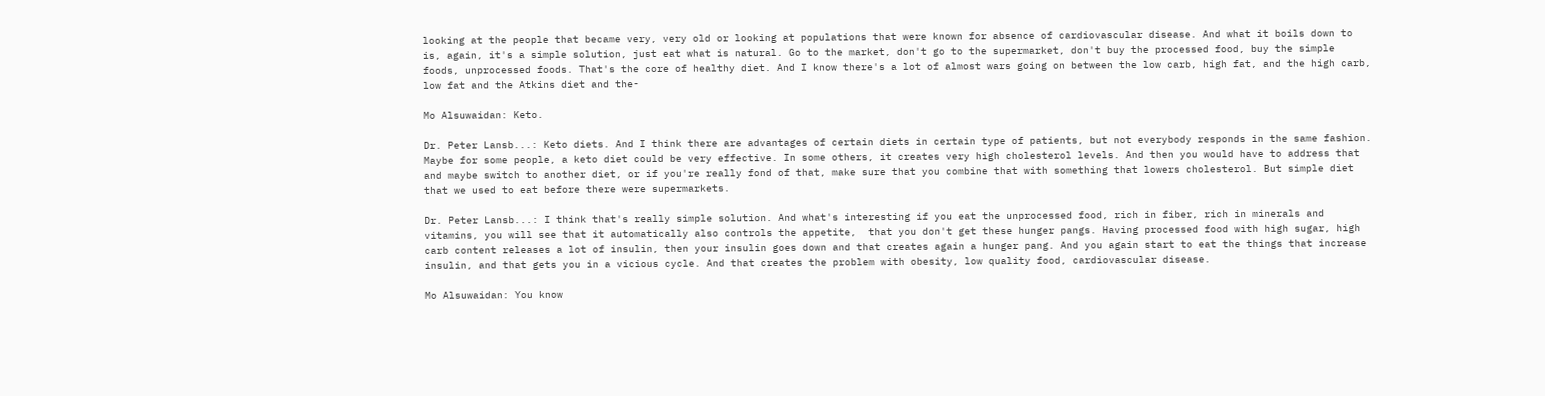looking at the people that became very, very old or looking at populations that were known for absence of cardiovascular disease. And what it boils down to is, again, it's a simple solution, just eat what is natural. Go to the market, don't go to the supermarket, don't buy the processed food, buy the simple foods, unprocessed foods. That's the core of healthy diet. And I know there's a lot of almost wars going on between the low carb, high fat, and the high carb, low fat and the Atkins diet and the-

Mo Alsuwaidan: Keto.

Dr. Peter Lansb...: Keto diets. And I think there are advantages of certain diets in certain type of patients, but not everybody responds in the same fashion. Maybe for some people, a keto diet could be very effective. In some others, it creates very high cholesterol levels. And then you would have to address that and maybe switch to another diet, or if you're really fond of that, make sure that you combine that with something that lowers cholesterol. But simple diet that we used to eat before there were supermarkets.

Dr. Peter Lansb...: I think that's really simple solution. And what's interesting if you eat the unprocessed food, rich in fiber, rich in minerals and vitamins, you will see that it automatically also controls the appetite,  that you don't get these hunger pangs. Having processed food with high sugar, high carb content releases a lot of insulin, then your insulin goes down and that creates again a hunger pang. And you again start to eat the things that increase insulin, and that gets you in a vicious cycle. And that creates the problem with obesity, low quality food, cardiovascular disease.

Mo Alsuwaidan: You know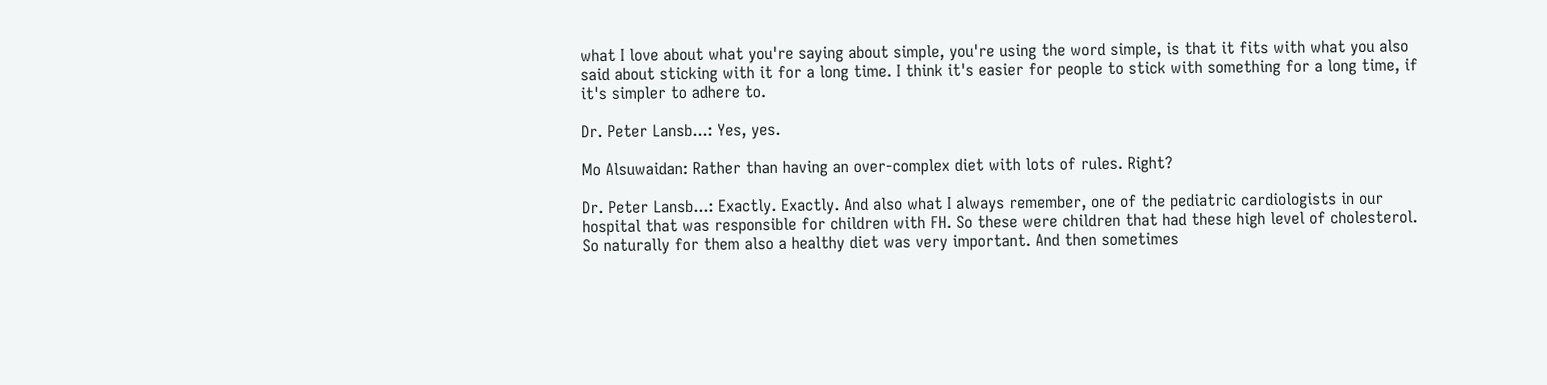what I love about what you're saying about simple, you're using the word simple, is that it fits with what you also said about sticking with it for a long time. I think it's easier for people to stick with something for a long time, if it's simpler to adhere to.

Dr. Peter Lansb...: Yes, yes.

Mo Alsuwaidan: Rather than having an over-complex diet with lots of rules. Right?

Dr. Peter Lansb...: Exactly. Exactly. And also what I always remember, one of the pediatric cardiologists in our hospital that was responsible for children with FH. So these were children that had these high level of cholesterol. So naturally for them also a healthy diet was very important. And then sometimes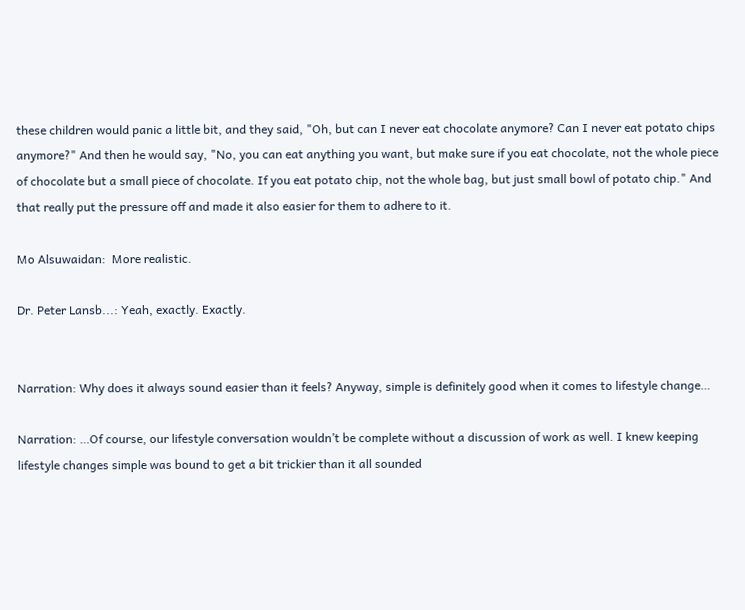these children would panic a little bit, and they said, "Oh, but can I never eat chocolate anymore? Can I never eat potato chips anymore?" And then he would say, "No, you can eat anything you want, but make sure if you eat chocolate, not the whole piece of chocolate but a small piece of chocolate. If you eat potato chip, not the whole bag, but just small bowl of potato chip." And that really put the pressure off and made it also easier for them to adhere to it.

Mo Alsuwaidan:  More realistic.

Dr. Peter Lansb...: Yeah, exactly. Exactly.


Narration: Why does it always sound easier than it feels? Anyway, simple is definitely good when it comes to lifestyle change…

Narration: …Of course, our lifestyle conversation wouldn’t be complete without a discussion of work as well. I knew keeping lifestyle changes simple was bound to get a bit trickier than it all sounded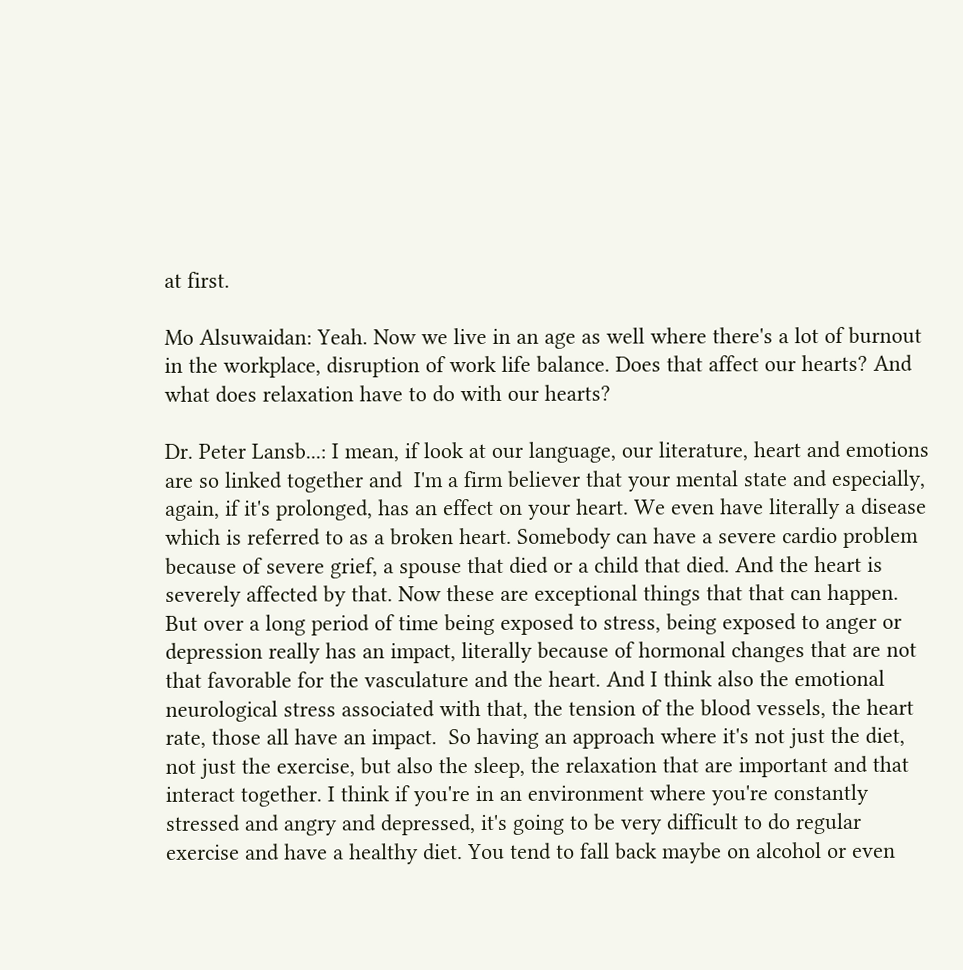at first.

Mo Alsuwaidan: Yeah. Now we live in an age as well where there's a lot of burnout in the workplace, disruption of work life balance. Does that affect our hearts? And what does relaxation have to do with our hearts?

Dr. Peter Lansb...: I mean, if look at our language, our literature, heart and emotions are so linked together and  I'm a firm believer that your mental state and especially, again, if it's prolonged, has an effect on your heart. We even have literally a disease which is referred to as a broken heart. Somebody can have a severe cardio problem because of severe grief, a spouse that died or a child that died. And the heart is severely affected by that. Now these are exceptional things that that can happen. But over a long period of time being exposed to stress, being exposed to anger or depression really has an impact, literally because of hormonal changes that are not that favorable for the vasculature and the heart. And I think also the emotional neurological stress associated with that, the tension of the blood vessels, the heart rate, those all have an impact.  So having an approach where it's not just the diet, not just the exercise, but also the sleep, the relaxation that are important and that interact together. I think if you're in an environment where you're constantly stressed and angry and depressed, it's going to be very difficult to do regular exercise and have a healthy diet. You tend to fall back maybe on alcohol or even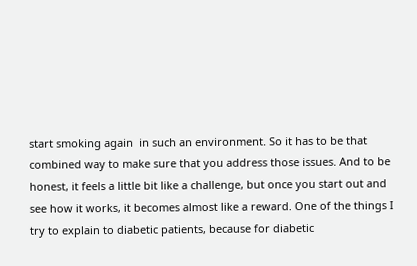start smoking again  in such an environment. So it has to be that combined way to make sure that you address those issues. And to be honest, it feels a little bit like a challenge, but once you start out and see how it works, it becomes almost like a reward. One of the things I try to explain to diabetic patients, because for diabetic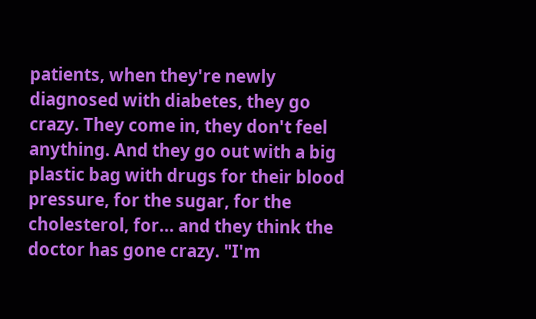patients, when they're newly diagnosed with diabetes, they go crazy. They come in, they don't feel anything. And they go out with a big plastic bag with drugs for their blood pressure, for the sugar, for the cholesterol, for... and they think the doctor has gone crazy. "I'm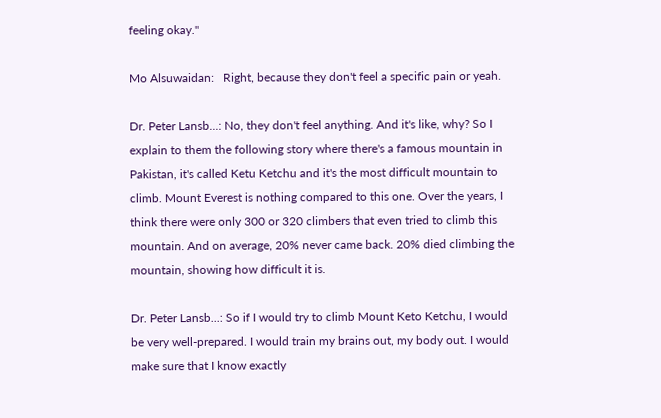feeling okay."

Mo Alsuwaidan:   Right, because they don't feel a specific pain or yeah.

Dr. Peter Lansb...: No, they don't feel anything. And it's like, why? So I explain to them the following story where there's a famous mountain in Pakistan, it's called Ketu Ketchu and it's the most difficult mountain to climb. Mount Everest is nothing compared to this one. Over the years, I think there were only 300 or 320 climbers that even tried to climb this mountain. And on average, 20% never came back. 20% died climbing the mountain, showing how difficult it is.

Dr. Peter Lansb...: So if I would try to climb Mount Keto Ketchu, I would be very well-prepared. I would train my brains out, my body out. I would make sure that I know exactly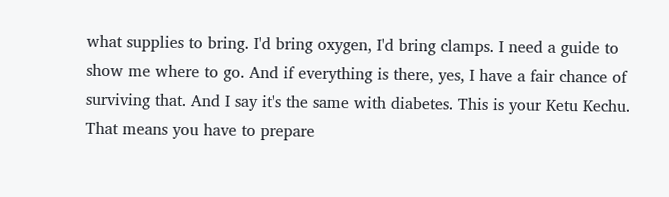what supplies to bring. I'd bring oxygen, I'd bring clamps. I need a guide to show me where to go. And if everything is there, yes, I have a fair chance of surviving that. And I say it's the same with diabetes. This is your Ketu Kechu. That means you have to prepare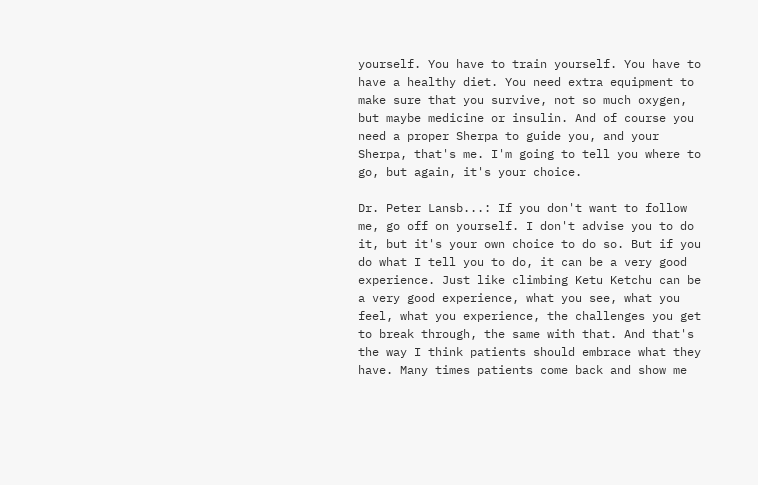yourself. You have to train yourself. You have to have a healthy diet. You need extra equipment to make sure that you survive, not so much oxygen, but maybe medicine or insulin. And of course you need a proper Sherpa to guide you, and your Sherpa, that's me. I'm going to tell you where to go, but again, it's your choice.

Dr. Peter Lansb...: If you don't want to follow me, go off on yourself. I don't advise you to do it, but it's your own choice to do so. But if you do what I tell you to do, it can be a very good experience. Just like climbing Ketu Ketchu can be a very good experience, what you see, what you feel, what you experience, the challenges you get to break through, the same with that. And that's the way I think patients should embrace what they have. Many times patients come back and show me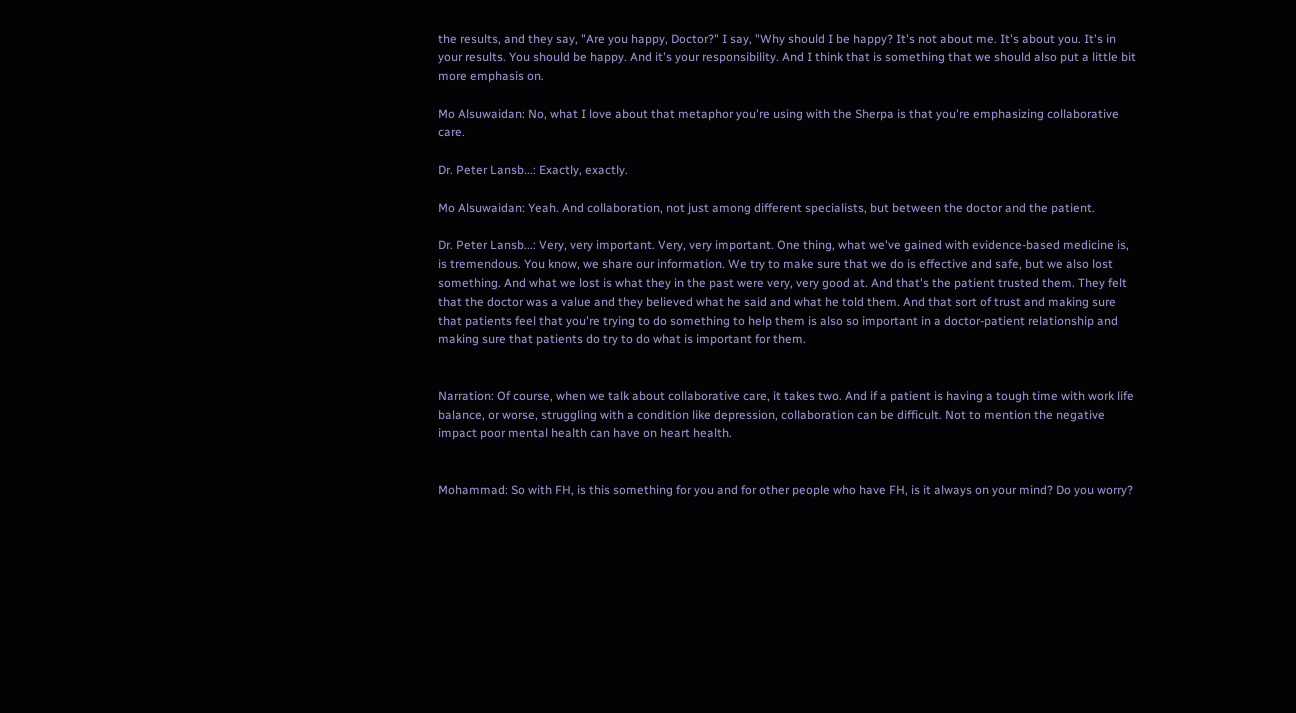the results, and they say, "Are you happy, Doctor?" I say, "Why should I be happy? It's not about me. It's about you. It's in your results. You should be happy. And it's your responsibility. And I think that is something that we should also put a little bit more emphasis on.

Mo Alsuwaidan: No, what I love about that metaphor you're using with the Sherpa is that you're emphasizing collaborative care.

Dr. Peter Lansb...: Exactly, exactly.

Mo Alsuwaidan: Yeah. And collaboration, not just among different specialists, but between the doctor and the patient.

Dr. Peter Lansb...: Very, very important. Very, very important. One thing, what we've gained with evidence-based medicine is, is tremendous. You know, we share our information. We try to make sure that we do is effective and safe, but we also lost something. And what we lost is what they in the past were very, very good at. And that's the patient trusted them. They felt that the doctor was a value and they believed what he said and what he told them. And that sort of trust and making sure that patients feel that you're trying to do something to help them is also so important in a doctor-patient relationship and making sure that patients do try to do what is important for them.


Narration: Of course, when we talk about collaborative care, it takes two. And if a patient is having a tough time with work life balance, or worse, struggling with a condition like depression, collaboration can be difficult. Not to mention the negative impact poor mental health can have on heart health.


Mohammad: So with FH, is this something for you and for other people who have FH, is it always on your mind? Do you worry?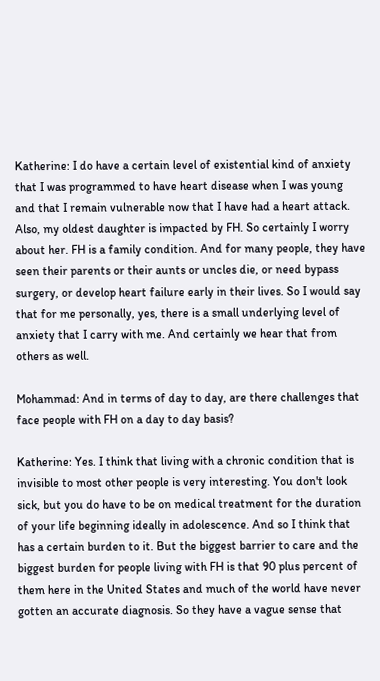Katherine: I do have a certain level of existential kind of anxiety that I was programmed to have heart disease when I was young and that I remain vulnerable now that I have had a heart attack. Also, my oldest daughter is impacted by FH. So certainly I worry about her. FH is a family condition. And for many people, they have seen their parents or their aunts or uncles die, or need bypass surgery, or develop heart failure early in their lives. So I would say that for me personally, yes, there is a small underlying level of anxiety that I carry with me. And certainly we hear that from others as well.

Mohammad: And in terms of day to day, are there challenges that face people with FH on a day to day basis?

Katherine: Yes. I think that living with a chronic condition that is invisible to most other people is very interesting. You don't look sick, but you do have to be on medical treatment for the duration of your life beginning ideally in adolescence. And so I think that has a certain burden to it. But the biggest barrier to care and the biggest burden for people living with FH is that 90 plus percent of them here in the United States and much of the world have never gotten an accurate diagnosis. So they have a vague sense that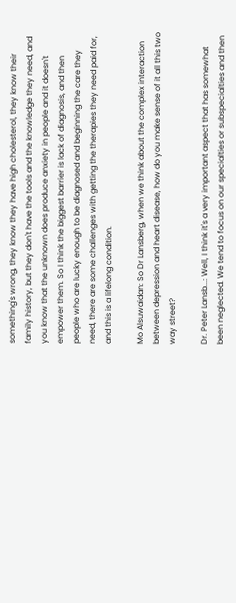something's wrong, they know they have high cholesterol, they know their family history, but they don't have the tools and the knowledge they need, and you know that the unknown does produce anxiety in people and it doesn't empower them. So I think the biggest barrier is lack of diagnosis, and then people who are lucky enough to be diagnosed and beginning the care they need, there are some challenges with getting the therapies they need paid for, and this is a lifelong condition.

Mo Alsuwaidan: So Dr Lansberg, when we think about the complex interaction between depression and heart disease, how do you make sense of it all this two way street?

Dr. Peter Lansb...: Well, I think it's a very important aspect that has somewhat been neglected. We tend to focus on our specialties or subspecialties and then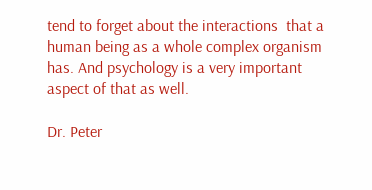tend to forget about the interactions  that a human being as a whole complex organism has. And psychology is a very important aspect of that as well.

Dr. Peter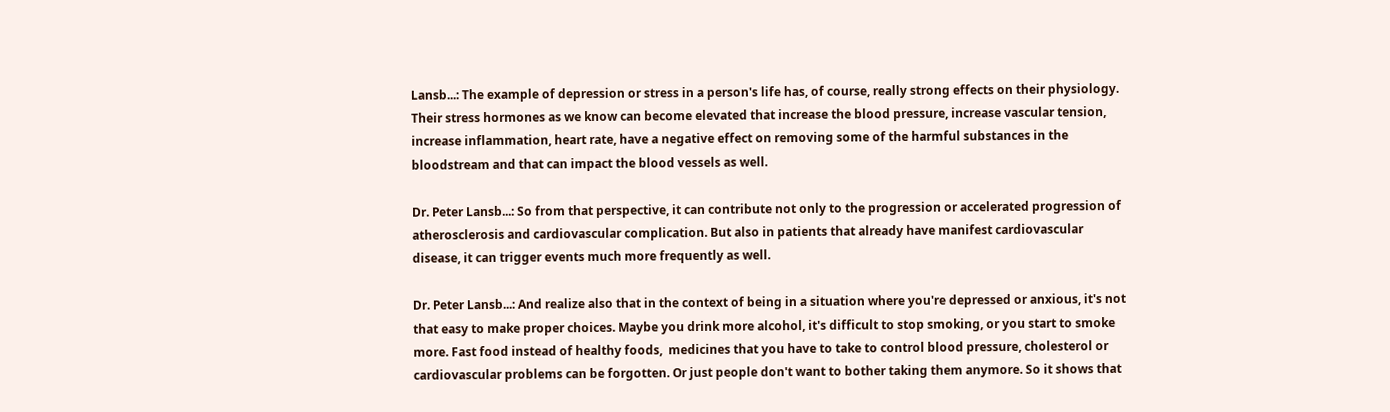Lansb...: The example of depression or stress in a person's life has, of course, really strong effects on their physiology. Their stress hormones as we know can become elevated that increase the blood pressure, increase vascular tension, increase inflammation, heart rate, have a negative effect on removing some of the harmful substances in the bloodstream and that can impact the blood vessels as well.

Dr. Peter Lansb...: So from that perspective, it can contribute not only to the progression or accelerated progression of atherosclerosis and cardiovascular complication. But also in patients that already have manifest cardiovascular disease, it can trigger events much more frequently as well.

Dr. Peter Lansb...: And realize also that in the context of being in a situation where you're depressed or anxious, it's not that easy to make proper choices. Maybe you drink more alcohol, it's difficult to stop smoking, or you start to smoke more. Fast food instead of healthy foods,  medicines that you have to take to control blood pressure, cholesterol or cardiovascular problems can be forgotten. Or just people don't want to bother taking them anymore. So it shows that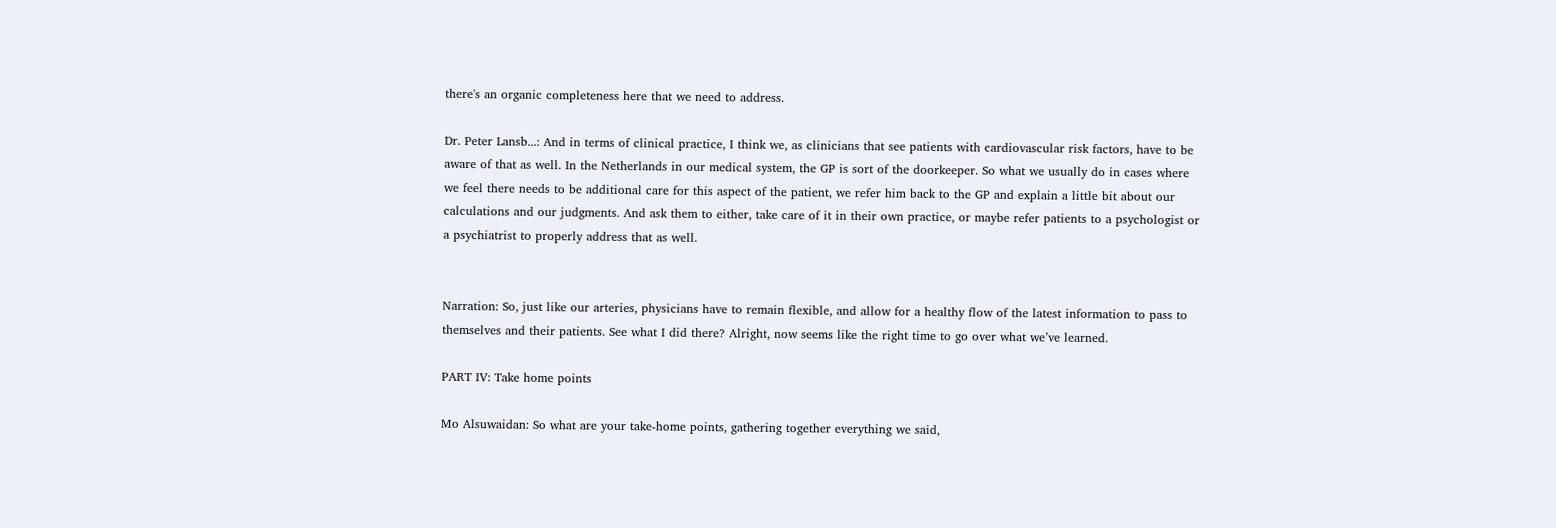there's an organic completeness here that we need to address.

Dr. Peter Lansb...: And in terms of clinical practice, I think we, as clinicians that see patients with cardiovascular risk factors, have to be aware of that as well. In the Netherlands in our medical system, the GP is sort of the doorkeeper. So what we usually do in cases where we feel there needs to be additional care for this aspect of the patient, we refer him back to the GP and explain a little bit about our calculations and our judgments. And ask them to either, take care of it in their own practice, or maybe refer patients to a psychologist or a psychiatrist to properly address that as well.


Narration: So, just like our arteries, physicians have to remain flexible, and allow for a healthy flow of the latest information to pass to themselves and their patients. See what I did there? Alright, now seems like the right time to go over what we’ve learned.

PART IV: Take home points

Mo Alsuwaidan: So what are your take-home points, gathering together everything we said,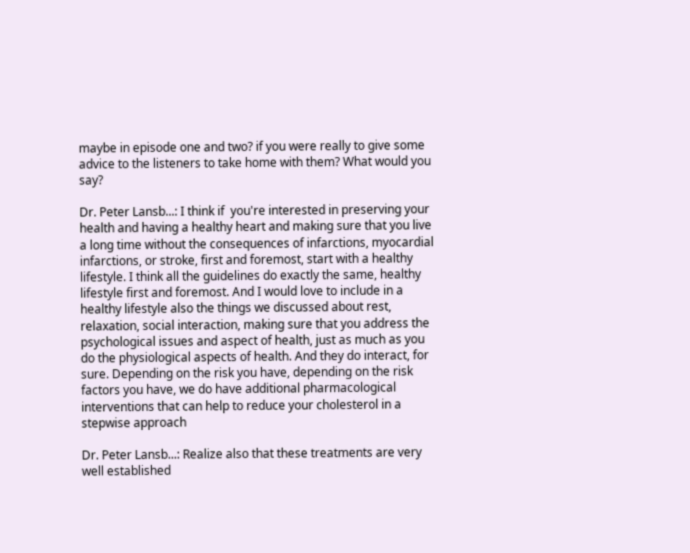maybe in episode one and two? if you were really to give some advice to the listeners to take home with them? What would you say?

Dr. Peter Lansb...: I think if  you're interested in preserving your health and having a healthy heart and making sure that you live a long time without the consequences of infarctions, myocardial infarctions, or stroke, first and foremost, start with a healthy lifestyle. I think all the guidelines do exactly the same, healthy lifestyle first and foremost. And I would love to include in a healthy lifestyle also the things we discussed about rest, relaxation, social interaction, making sure that you address the psychological issues and aspect of health, just as much as you do the physiological aspects of health. And they do interact, for sure. Depending on the risk you have, depending on the risk factors you have, we do have additional pharmacological interventions that can help to reduce your cholesterol in a stepwise approach

Dr. Peter Lansb...: Realize also that these treatments are very well established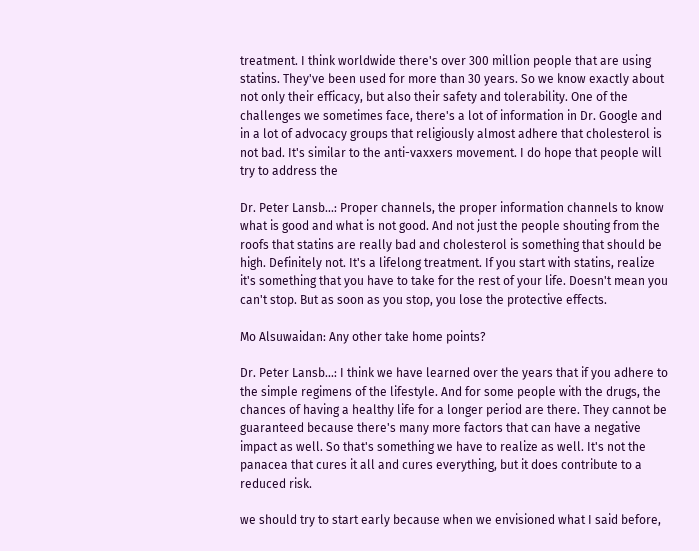treatment. I think worldwide there's over 300 million people that are using statins. They've been used for more than 30 years. So we know exactly about not only their efficacy, but also their safety and tolerability. One of the challenges we sometimes face, there's a lot of information in Dr. Google and in a lot of advocacy groups that religiously almost adhere that cholesterol is not bad. It's similar to the anti-vaxxers movement. I do hope that people will try to address the

Dr. Peter Lansb...: Proper channels, the proper information channels to know what is good and what is not good. And not just the people shouting from the roofs that statins are really bad and cholesterol is something that should be high. Definitely not. It's a lifelong treatment. If you start with statins, realize it's something that you have to take for the rest of your life. Doesn't mean you can't stop. But as soon as you stop, you lose the protective effects.

Mo Alsuwaidan: Any other take home points?

Dr. Peter Lansb...: I think we have learned over the years that if you adhere to the simple regimens of the lifestyle. And for some people with the drugs, the chances of having a healthy life for a longer period are there. They cannot be guaranteed because there's many more factors that can have a negative impact as well. So that's something we have to realize as well. It's not the panacea that cures it all and cures everything, but it does contribute to a reduced risk.

we should try to start early because when we envisioned what I said before,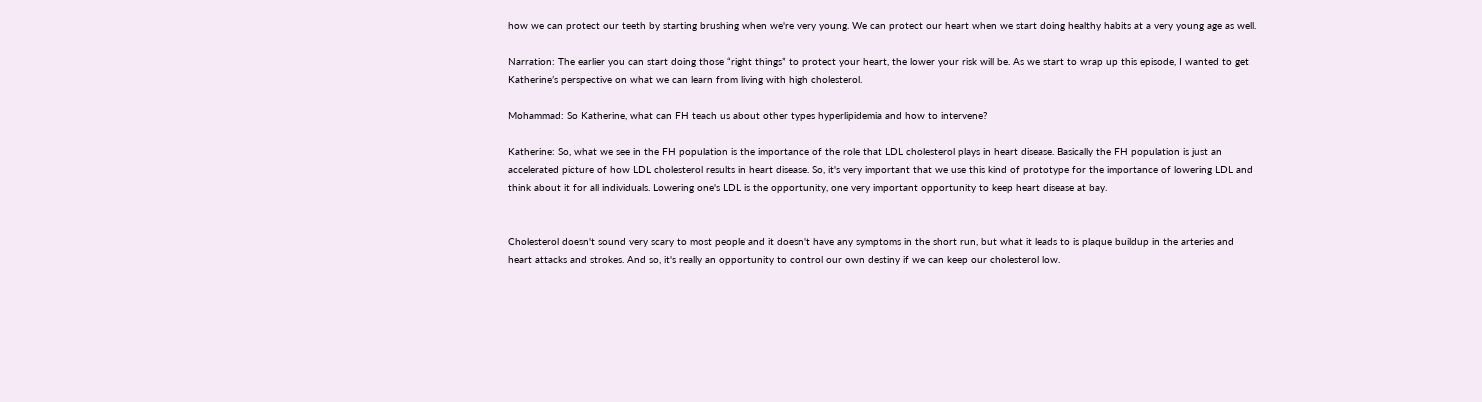how we can protect our teeth by starting brushing when we're very young. We can protect our heart when we start doing healthy habits at a very young age as well.

Narration: The earlier you can start doing those “right things” to protect your heart, the lower your risk will be. As we start to wrap up this episode, I wanted to get Katherine’s perspective on what we can learn from living with high cholesterol.

Mohammad: So Katherine, what can FH teach us about other types hyperlipidemia and how to intervene?

Katherine: So, what we see in the FH population is the importance of the role that LDL cholesterol plays in heart disease. Basically the FH population is just an accelerated picture of how LDL cholesterol results in heart disease. So, it's very important that we use this kind of prototype for the importance of lowering LDL and think about it for all individuals. Lowering one's LDL is the opportunity, one very important opportunity to keep heart disease at bay.


Cholesterol doesn't sound very scary to most people and it doesn't have any symptoms in the short run, but what it leads to is plaque buildup in the arteries and heart attacks and strokes. And so, it's really an opportunity to control our own destiny if we can keep our cholesterol low.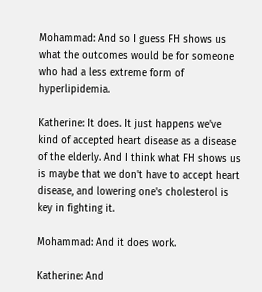Mohammad: And so I guess FH shows us what the outcomes would be for someone who had a less extreme form of hyperlipidemia.

Katherine: It does. It just happens we've kind of accepted heart disease as a disease of the elderly. And I think what FH shows us is maybe that we don't have to accept heart disease, and lowering one's cholesterol is key in fighting it.

Mohammad: And it does work.

Katherine: And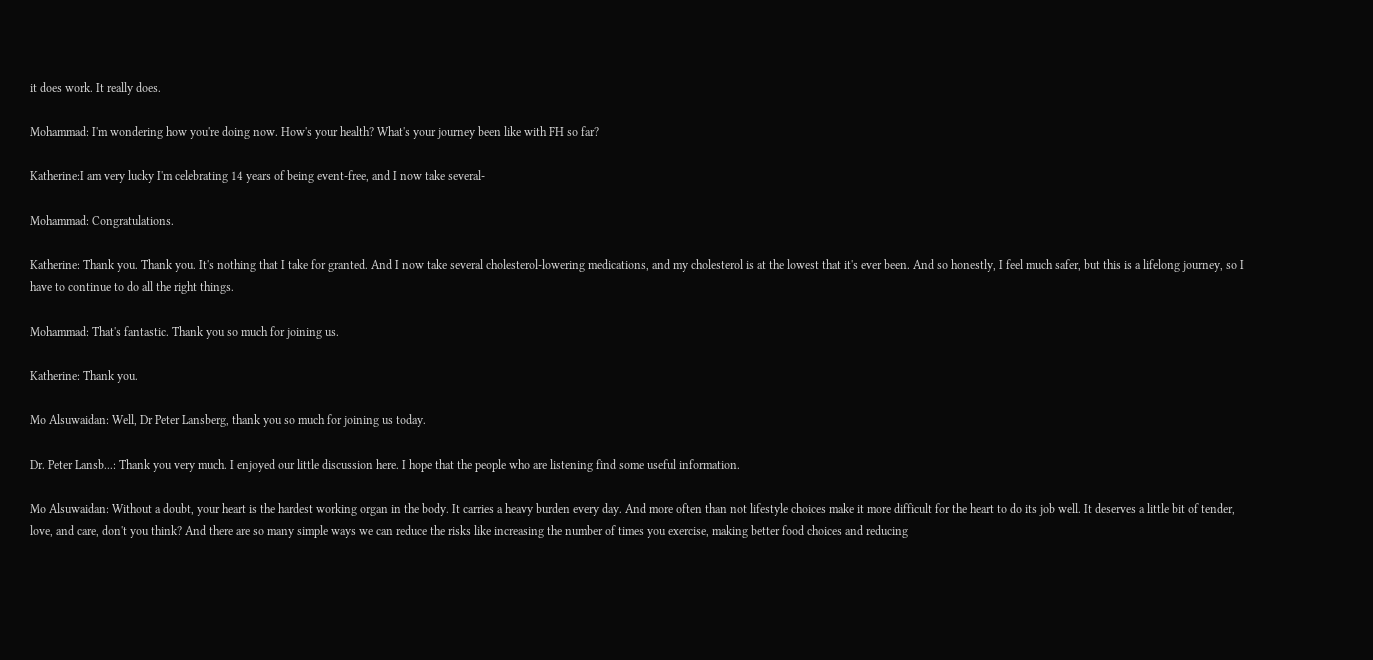it does work. It really does.

Mohammad: I'm wondering how you're doing now. How's your health? What's your journey been like with FH so far?

Katherine:I am very lucky I'm celebrating 14 years of being event-free, and I now take several-

Mohammad: Congratulations.

Katherine: Thank you. Thank you. It's nothing that I take for granted. And I now take several cholesterol-lowering medications, and my cholesterol is at the lowest that it's ever been. And so honestly, I feel much safer, but this is a lifelong journey, so I have to continue to do all the right things.

Mohammad: That's fantastic. Thank you so much for joining us.

Katherine: Thank you.

Mo Alsuwaidan: Well, Dr Peter Lansberg, thank you so much for joining us today.

Dr. Peter Lansb...: Thank you very much. I enjoyed our little discussion here. I hope that the people who are listening find some useful information.

Mo Alsuwaidan: Without a doubt, your heart is the hardest working organ in the body. It carries a heavy burden every day. And more often than not lifestyle choices make it more difficult for the heart to do its job well. It deserves a little bit of tender, love, and care, don't you think? And there are so many simple ways we can reduce the risks like increasing the number of times you exercise, making better food choices and reducing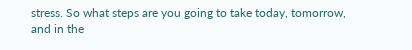stress. So what steps are you going to take today, tomorrow, and in the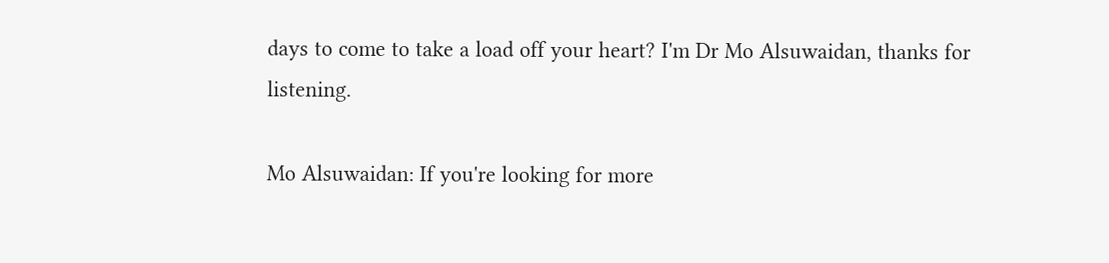days to come to take a load off your heart? I'm Dr Mo Alsuwaidan, thanks for listening.

Mo Alsuwaidan: If you're looking for more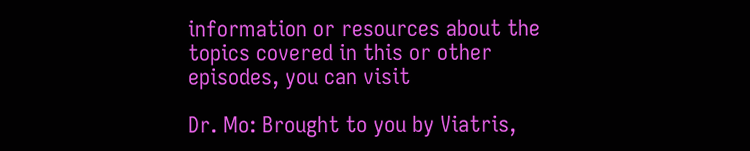information or resources about the topics covered in this or other episodes, you can visit

Dr. Mo: Brought to you by Viatris,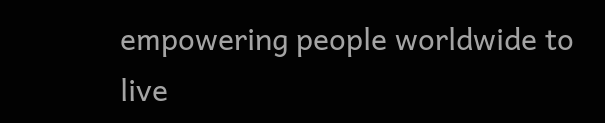empowering people worldwide to live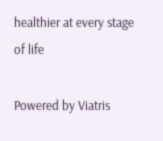healthier at every stage of life

Powered by Viatris